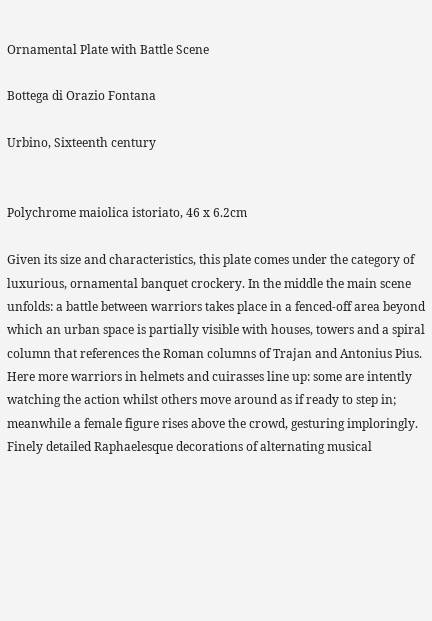Ornamental Plate with Battle Scene

Bottega di Orazio Fontana

Urbino, Sixteenth century


Polychrome maiolica istoriato, 46 x 6.2cm

Given its size and characteristics, this plate comes under the category of luxurious, ornamental banquet crockery. In the middle the main scene unfolds: a battle between warriors takes place in a fenced-off area beyond which an urban space is partially visible with houses, towers and a spiral column that references the Roman columns of Trajan and Antonius Pius. Here more warriors in helmets and cuirasses line up: some are intently  watching the action whilst others move around as if ready to step in; meanwhile a female figure rises above the crowd, gesturing imploringly. Finely detailed Raphaelesque decorations of alternating musical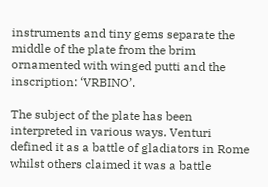instruments and tiny gems separate the middle of the plate from the brim ornamented with winged putti and the inscription: ‘VRBINO’.

The subject of the plate has been interpreted in various ways. Venturi defined it as a battle of gladiators in Rome whilst others claimed it was a battle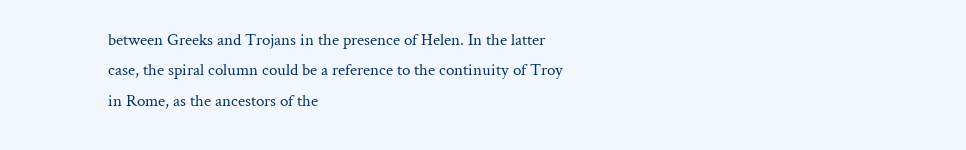between Greeks and Trojans in the presence of Helen. In the latter case, the spiral column could be a reference to the continuity of Troy in Rome, as the ancestors of the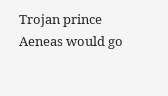Trojan prince Aeneas would go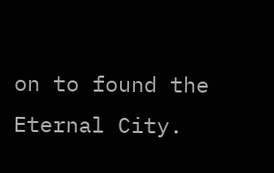on to found the Eternal City.